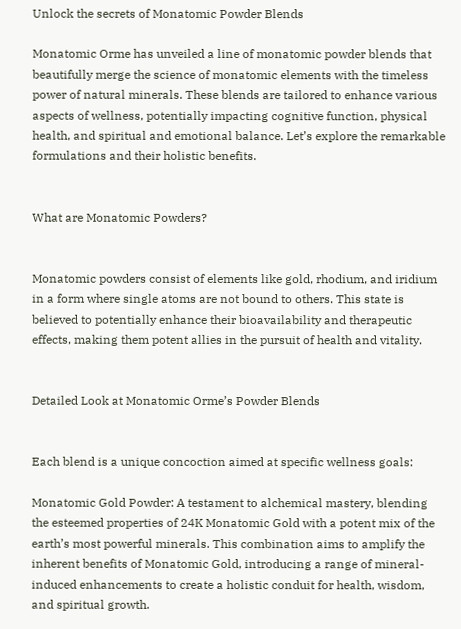Unlock the secrets of Monatomic Powder Blends

Monatomic Orme has unveiled a line of monatomic powder blends that beautifully merge the science of monatomic elements with the timeless power of natural minerals. These blends are tailored to enhance various aspects of wellness, potentially impacting cognitive function, physical health, and spiritual and emotional balance. Let’s explore the remarkable formulations and their holistic benefits.


What are Monatomic Powders?


Monatomic powders consist of elements like gold, rhodium, and iridium in a form where single atoms are not bound to others. This state is believed to potentially enhance their bioavailability and therapeutic effects, making them potent allies in the pursuit of health and vitality.


Detailed Look at Monatomic Orme’s Powder Blends


Each blend is a unique concoction aimed at specific wellness goals:

Monatomic Gold Powder: A testament to alchemical mastery, blending the esteemed properties of 24K Monatomic Gold with a potent mix of the earth’s most powerful minerals. This combination aims to amplify the inherent benefits of Monatomic Gold, introducing a range of mineral-induced enhancements to create a holistic conduit for health, wisdom, and spiritual growth.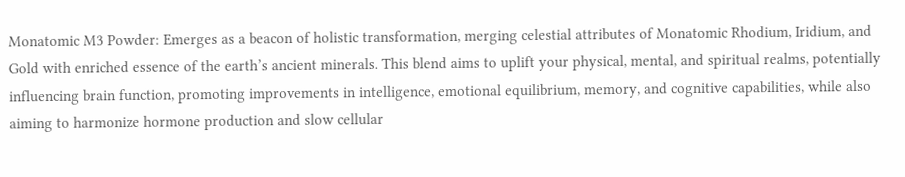Monatomic M3 Powder: Emerges as a beacon of holistic transformation, merging celestial attributes of Monatomic Rhodium, Iridium, and Gold with enriched essence of the earth’s ancient minerals. This blend aims to uplift your physical, mental, and spiritual realms, potentially influencing brain function, promoting improvements in intelligence, emotional equilibrium, memory, and cognitive capabilities, while also aiming to harmonize hormone production and slow cellular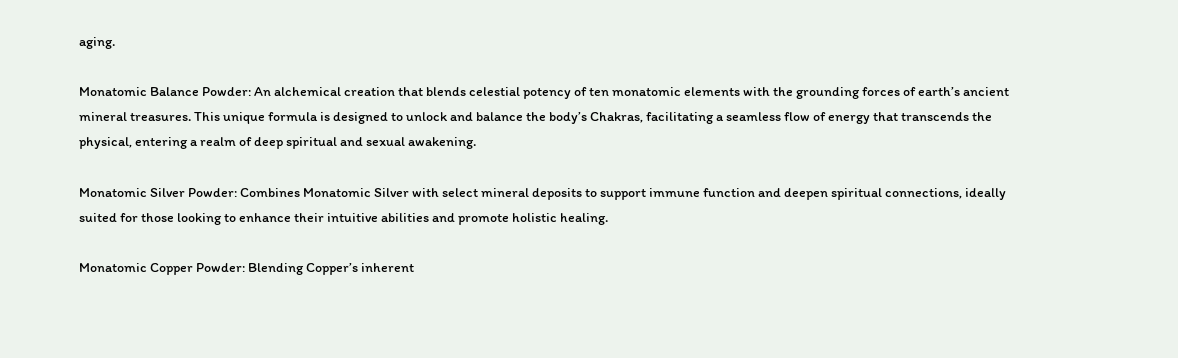aging.

Monatomic Balance Powder: An alchemical creation that blends celestial potency of ten monatomic elements with the grounding forces of earth’s ancient mineral treasures. This unique formula is designed to unlock and balance the body’s Chakras, facilitating a seamless flow of energy that transcends the physical, entering a realm of deep spiritual and sexual awakening.

Monatomic Silver Powder: Combines Monatomic Silver with select mineral deposits to support immune function and deepen spiritual connections, ideally suited for those looking to enhance their intuitive abilities and promote holistic healing.

Monatomic Copper Powder: Blending Copper’s inherent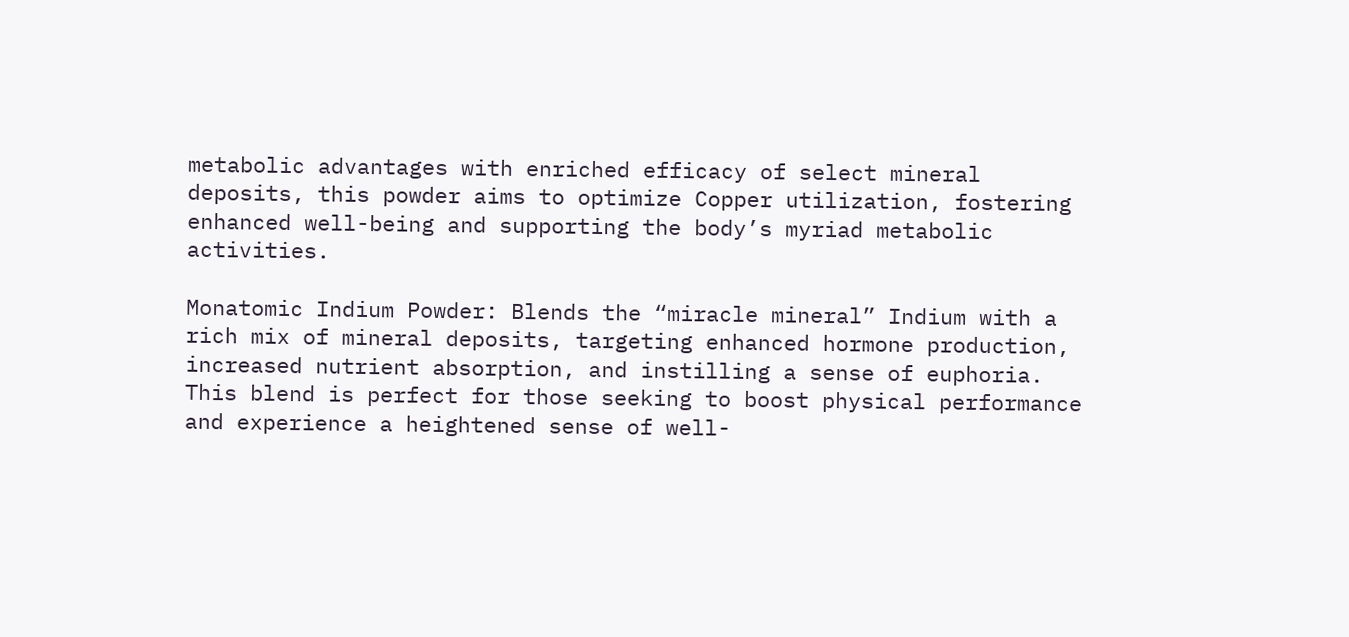metabolic advantages with enriched efficacy of select mineral deposits, this powder aims to optimize Copper utilization, fostering enhanced well-being and supporting the body’s myriad metabolic activities.

Monatomic Indium Powder: Blends the “miracle mineral” Indium with a rich mix of mineral deposits, targeting enhanced hormone production, increased nutrient absorption, and instilling a sense of euphoria. This blend is perfect for those seeking to boost physical performance and experience a heightened sense of well-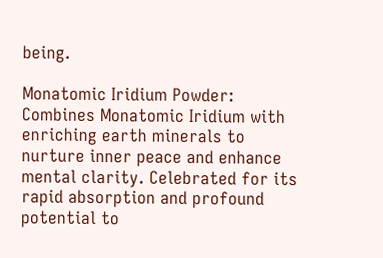being.

Monatomic Iridium Powder: Combines Monatomic Iridium with enriching earth minerals to nurture inner peace and enhance mental clarity. Celebrated for its rapid absorption and profound potential to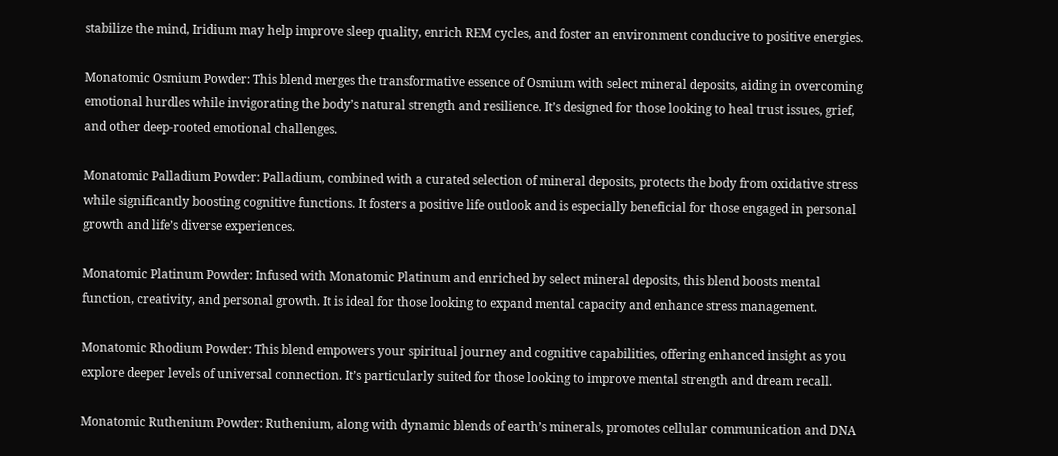stabilize the mind, Iridium may help improve sleep quality, enrich REM cycles, and foster an environment conducive to positive energies.

Monatomic Osmium Powder: This blend merges the transformative essence of Osmium with select mineral deposits, aiding in overcoming emotional hurdles while invigorating the body’s natural strength and resilience. It’s designed for those looking to heal trust issues, grief, and other deep-rooted emotional challenges.

Monatomic Palladium Powder: Palladium, combined with a curated selection of mineral deposits, protects the body from oxidative stress while significantly boosting cognitive functions. It fosters a positive life outlook and is especially beneficial for those engaged in personal growth and life’s diverse experiences.

Monatomic Platinum Powder: Infused with Monatomic Platinum and enriched by select mineral deposits, this blend boosts mental function, creativity, and personal growth. It is ideal for those looking to expand mental capacity and enhance stress management.

Monatomic Rhodium Powder: This blend empowers your spiritual journey and cognitive capabilities, offering enhanced insight as you explore deeper levels of universal connection. It’s particularly suited for those looking to improve mental strength and dream recall.

Monatomic Ruthenium Powder: Ruthenium, along with dynamic blends of earth’s minerals, promotes cellular communication and DNA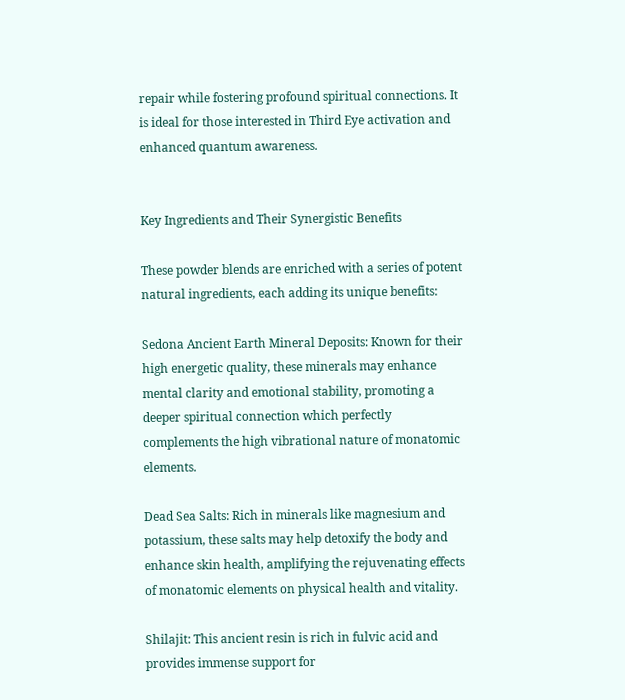repair while fostering profound spiritual connections. It is ideal for those interested in Third Eye activation and enhanced quantum awareness.


Key Ingredients and Their Synergistic Benefits

These powder blends are enriched with a series of potent natural ingredients, each adding its unique benefits:

Sedona Ancient Earth Mineral Deposits: Known for their high energetic quality, these minerals may enhance mental clarity and emotional stability, promoting a deeper spiritual connection which perfectly complements the high vibrational nature of monatomic elements.

Dead Sea Salts: Rich in minerals like magnesium and potassium, these salts may help detoxify the body and enhance skin health, amplifying the rejuvenating effects of monatomic elements on physical health and vitality.

Shilajit: This ancient resin is rich in fulvic acid and provides immense support for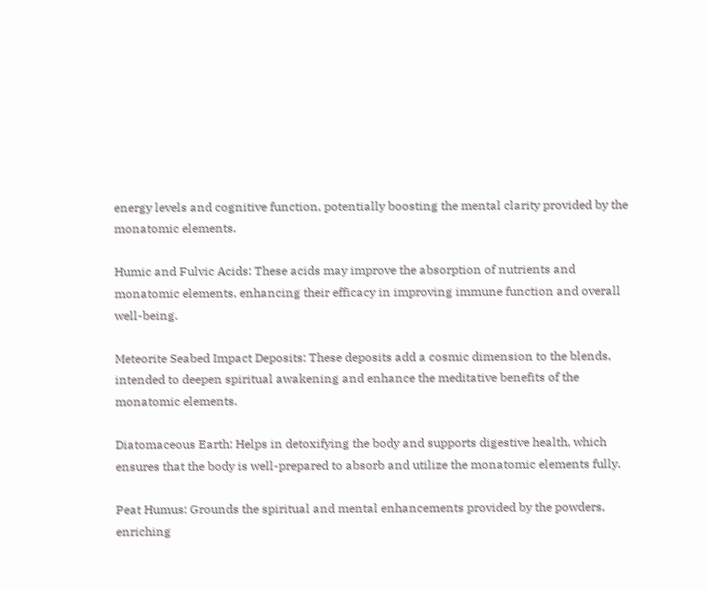energy levels and cognitive function, potentially boosting the mental clarity provided by the monatomic elements.

Humic and Fulvic Acids: These acids may improve the absorption of nutrients and monatomic elements, enhancing their efficacy in improving immune function and overall well-being.

Meteorite Seabed Impact Deposits: These deposits add a cosmic dimension to the blends, intended to deepen spiritual awakening and enhance the meditative benefits of the monatomic elements.

Diatomaceous Earth: Helps in detoxifying the body and supports digestive health, which ensures that the body is well-prepared to absorb and utilize the monatomic elements fully.

Peat Humus: Grounds the spiritual and mental enhancements provided by the powders, enriching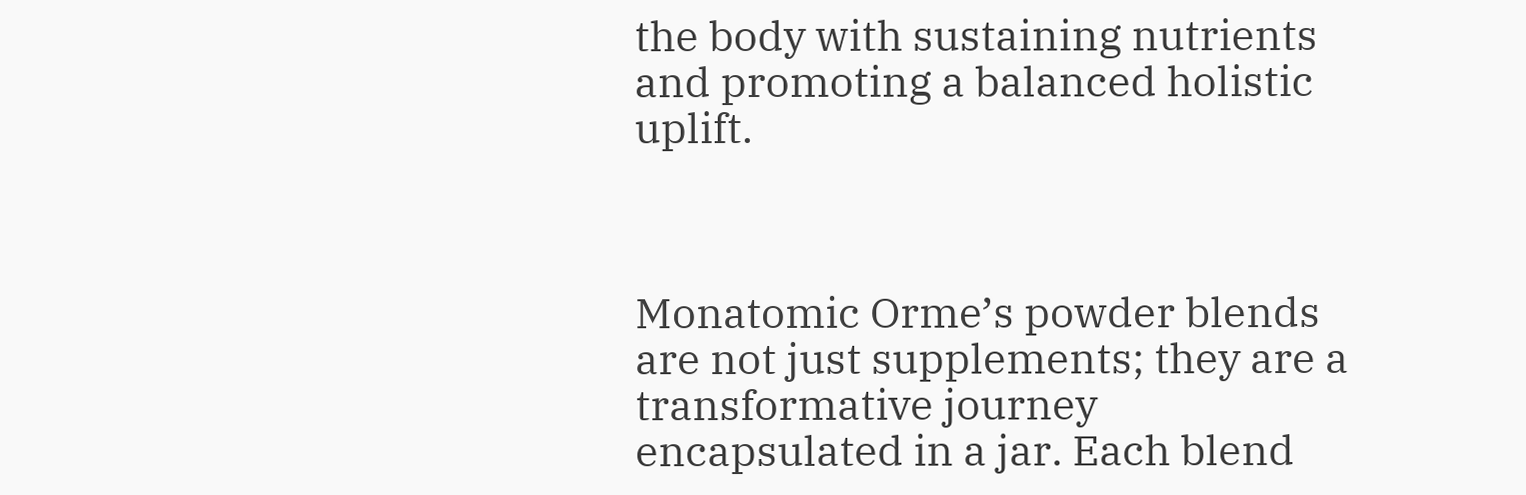the body with sustaining nutrients and promoting a balanced holistic uplift.



Monatomic Orme’s powder blends are not just supplements; they are a transformative journey encapsulated in a jar. Each blend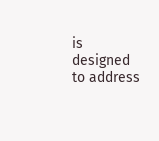is designed to address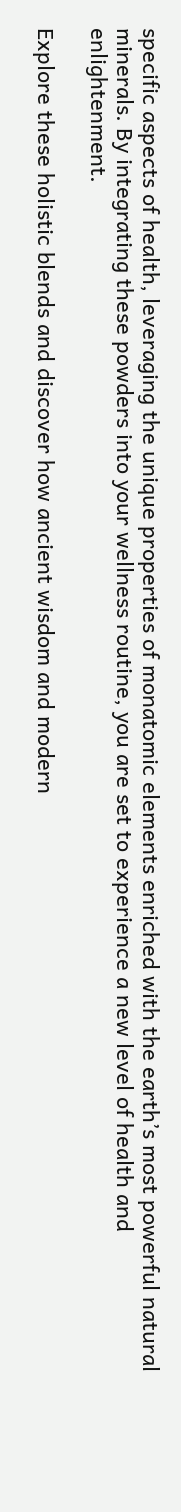specific aspects of health, leveraging the unique properties of monatomic elements enriched with the earth’s most powerful natural minerals. By integrating these powders into your wellness routine, you are set to experience a new level of health and enlightenment.

Explore these holistic blends and discover how ancient wisdom and modern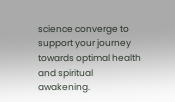science converge to support your journey towards optimal health and spiritual awakening.